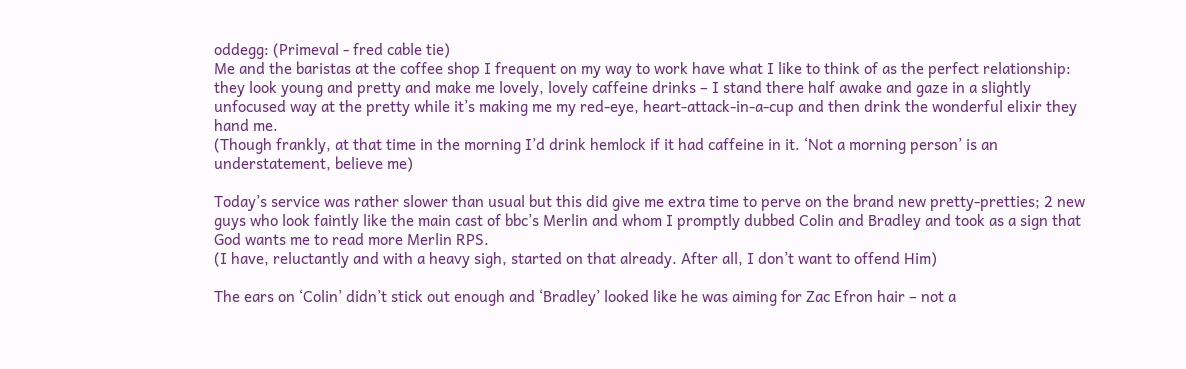oddegg: (Primeval - fred cable tie)
Me and the baristas at the coffee shop I frequent on my way to work have what I like to think of as the perfect relationship: they look young and pretty and make me lovely, lovely caffeine drinks – I stand there half awake and gaze in a slightly unfocused way at the pretty while it’s making me my red-eye, heart-attack-in-a-cup and then drink the wonderful elixir they hand me.
(Though frankly, at that time in the morning I’d drink hemlock if it had caffeine in it. ‘Not a morning person’ is an understatement, believe me)

Today’s service was rather slower than usual but this did give me extra time to perve on the brand new pretty-pretties; 2 new guys who look faintly like the main cast of bbc’s Merlin and whom I promptly dubbed Colin and Bradley and took as a sign that God wants me to read more Merlin RPS.
(I have, reluctantly and with a heavy sigh, started on that already. After all, I don’t want to offend Him)

The ears on ‘Colin’ didn’t stick out enough and ‘Bradley’ looked like he was aiming for Zac Efron hair – not a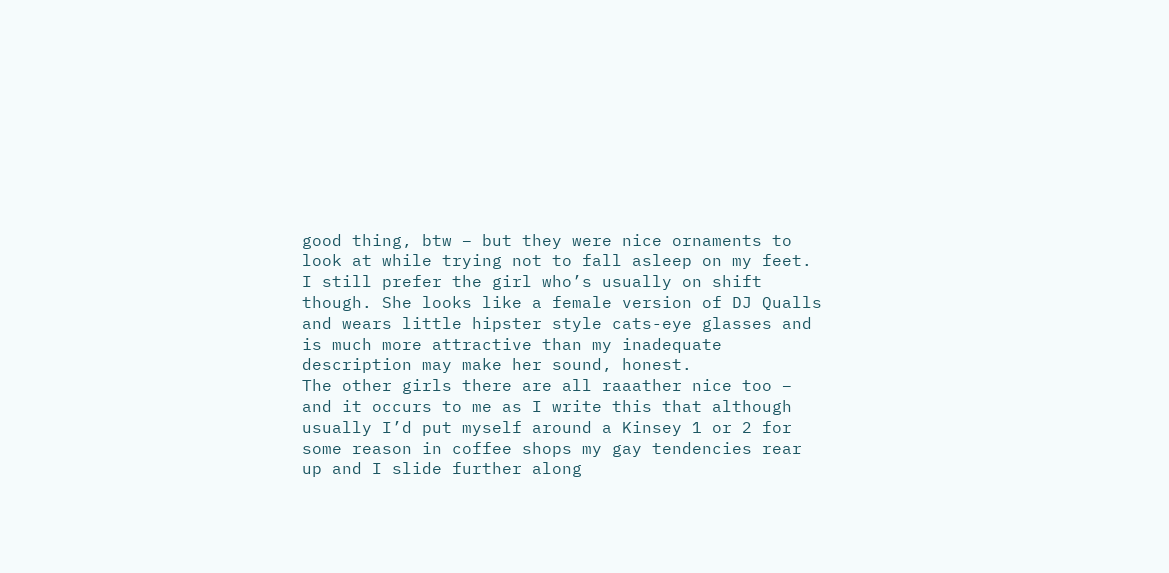good thing, btw – but they were nice ornaments to look at while trying not to fall asleep on my feet. I still prefer the girl who’s usually on shift though. She looks like a female version of DJ Qualls and wears little hipster style cats-eye glasses and is much more attractive than my inadequate description may make her sound, honest.
The other girls there are all raaather nice too – and it occurs to me as I write this that although usually I’d put myself around a Kinsey 1 or 2 for some reason in coffee shops my gay tendencies rear up and I slide further along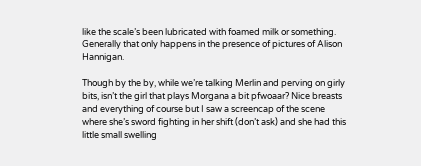like the scale’s been lubricated with foamed milk or something. Generally that only happens in the presence of pictures of Alison Hannigan.

Though by the by, while we’re talking Merlin and perving on girly bits, isn’t the girl that plays Morgana a bit pfwoaar? Nice breasts and everything of course but I saw a screencap of the scene where she’s sword fighting in her shift (don’t ask) and she had this little small swelling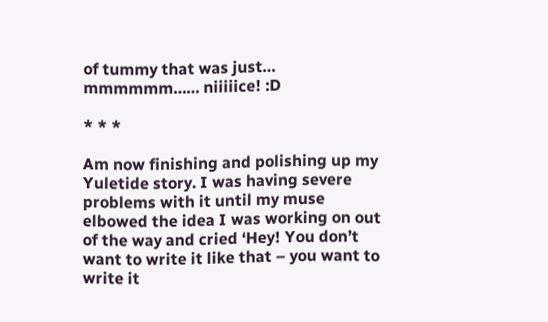of tummy that was just… mmmmmm…… niiiiice! :D

* * *

Am now finishing and polishing up my Yuletide story. I was having severe problems with it until my muse elbowed the idea I was working on out of the way and cried ‘Hey! You don’t want to write it like that – you want to write it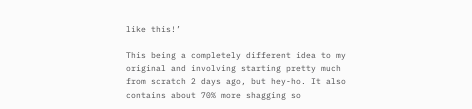like this!’

This being a completely different idea to my original and involving starting pretty much from scratch 2 days ago, but hey-ho. It also contains about 70% more shagging so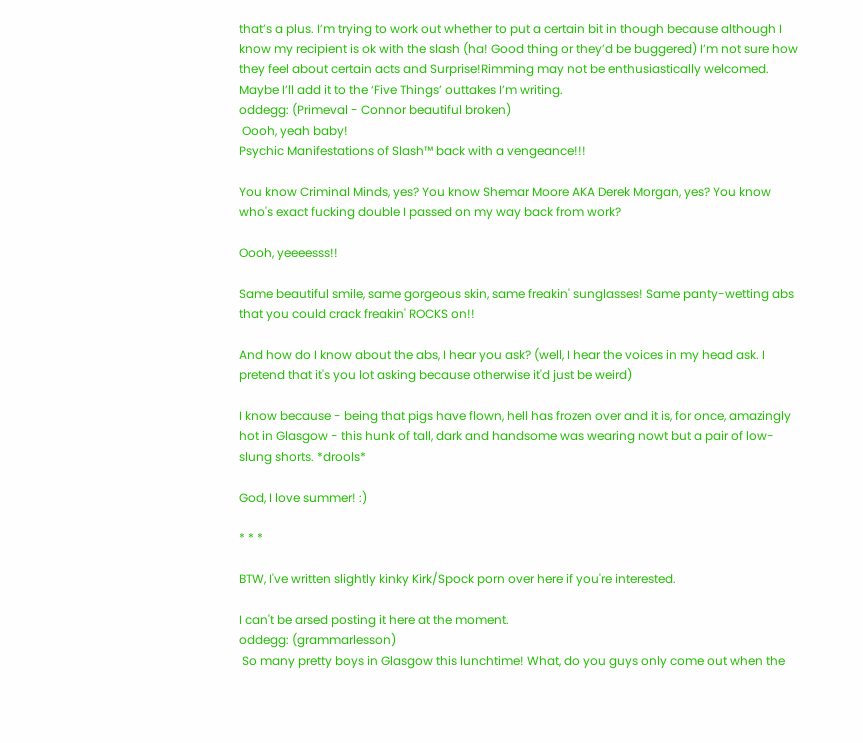that’s a plus. I’m trying to work out whether to put a certain bit in though because although I know my recipient is ok with the slash (ha! Good thing or they’d be buggered) I’m not sure how they feel about certain acts and Surprise!Rimming may not be enthusiastically welcomed.
Maybe I’ll add it to the ‘Five Things’ outtakes I’m writing.
oddegg: (Primeval - Connor beautiful broken)
 Oooh, yeah baby!
Psychic Manifestations of Slash™ back with a vengeance!!!

You know Criminal Minds, yes? You know Shemar Moore AKA Derek Morgan, yes? You know who's exact fucking double I passed on my way back from work?

Oooh, yeeeesss!!

Same beautiful smile, same gorgeous skin, same freakin' sunglasses! Same panty-wetting abs that you could crack freakin' ROCKS on!!

And how do I know about the abs, I hear you ask? (well, I hear the voices in my head ask. I pretend that it's you lot asking because otherwise it'd just be weird)

I know because - being that pigs have flown, hell has frozen over and it is, for once, amazingly hot in Glasgow - this hunk of tall, dark and handsome was wearing nowt but a pair of low-slung shorts. *drools*

God, I love summer! :)

* * *

BTW, I've written slightly kinky Kirk/Spock porn over here if you're interested.

I can't be arsed posting it here at the moment.
oddegg: (grammarlesson)
 So many pretty boys in Glasgow this lunchtime! What, do you guys only come out when the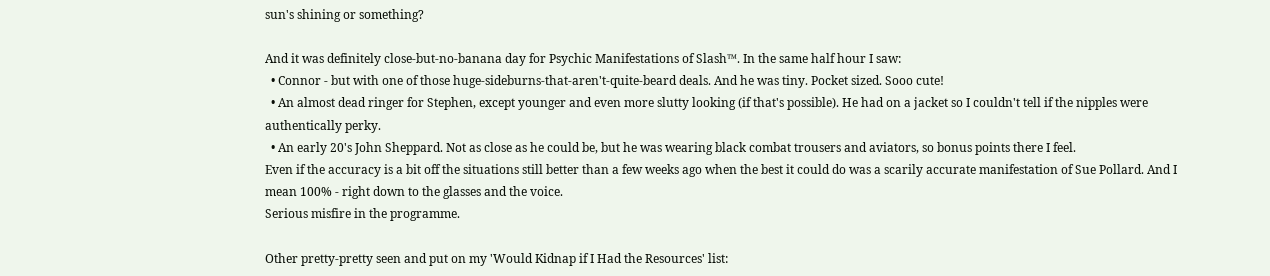sun's shining or something?

And it was definitely close-but-no-banana day for Psychic Manifestations of Slash™. In the same half hour I saw:
  • Connor - but with one of those huge-sideburns-that-aren't-quite-beard deals. And he was tiny. Pocket sized. Sooo cute!
  • An almost dead ringer for Stephen, except younger and even more slutty looking (if that's possible). He had on a jacket so I couldn't tell if the nipples were authentically perky.
  • An early 20's John Sheppard. Not as close as he could be, but he was wearing black combat trousers and aviators, so bonus points there I feel.
Even if the accuracy is a bit off the situations still better than a few weeks ago when the best it could do was a scarily accurate manifestation of Sue Pollard. And I mean 100% - right down to the glasses and the voice.
Serious misfire in the programme.

Other pretty-pretty seen and put on my 'Would Kidnap if I Had the Resources' list: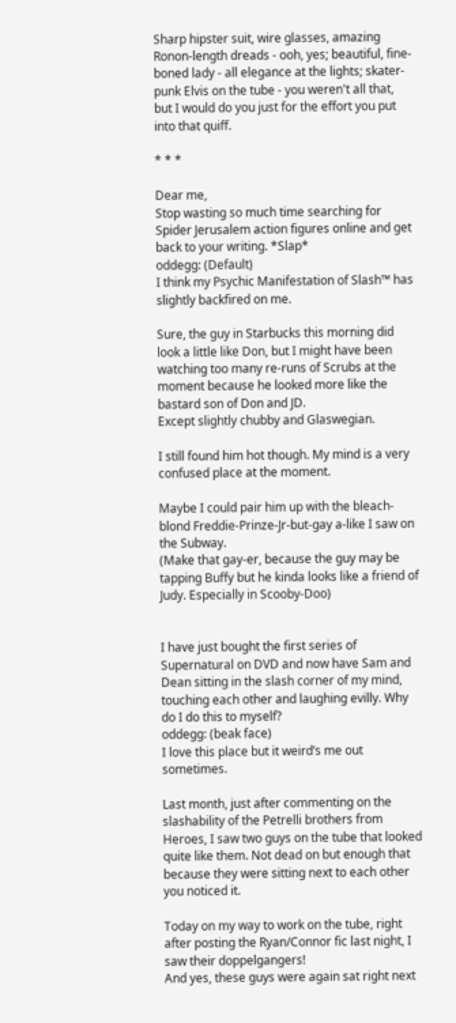Sharp hipster suit, wire glasses, amazing Ronon-length dreads - ooh, yes; beautiful, fine-boned lady - all elegance at the lights; skater-punk Elvis on the tube - you weren't all that, but I would do you just for the effort you put into that quiff.

* * *

Dear me,
Stop wasting so much time searching for Spider Jerusalem action figures online and get back to your writing. *Slap*
oddegg: (Default)
I think my Psychic Manifestation of Slash™ has slightly backfired on me.

Sure, the guy in Starbucks this morning did look a little like Don, but I might have been watching too many re-runs of Scrubs at the moment because he looked more like the bastard son of Don and JD.
Except slightly chubby and Glaswegian.

I still found him hot though. My mind is a very confused place at the moment.

Maybe I could pair him up with the bleach-blond Freddie-Prinze-Jr-but-gay a-like I saw on the Subway.
(Make that gay-er, because the guy may be tapping Buffy but he kinda looks like a friend of Judy. Especially in Scooby-Doo)


I have just bought the first series of Supernatural on DVD and now have Sam and Dean sitting in the slash corner of my mind, touching each other and laughing evilly. Why do I do this to myself?
oddegg: (beak face)
I love this place but it weird’s me out sometimes.

Last month, just after commenting on the slashability of the Petrelli brothers from Heroes, I saw two guys on the tube that looked quite like them. Not dead on but enough that because they were sitting next to each other you noticed it.

Today on my way to work on the tube, right after posting the Ryan/Connor fic last night, I saw their doppelgangers!
And yes, these guys were again sat right next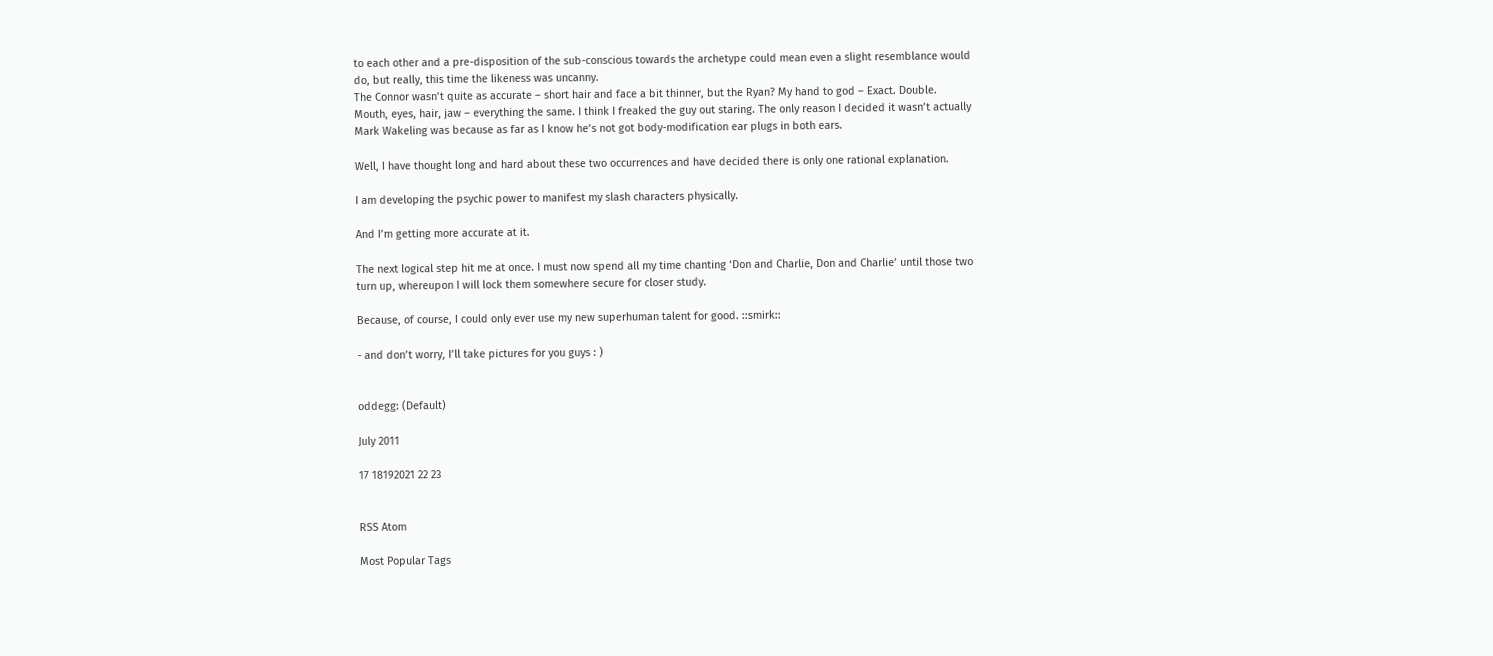to each other and a pre-disposition of the sub-conscious towards the archetype could mean even a slight resemblance would do, but really, this time the likeness was uncanny.
The Connor wasn’t quite as accurate – short hair and face a bit thinner, but the Ryan? My hand to god – Exact. Double.
Mouth, eyes, hair, jaw – everything the same. I think I freaked the guy out staring. The only reason I decided it wasn’t actually Mark Wakeling was because as far as I know he’s not got body-modification ear plugs in both ears.

Well, I have thought long and hard about these two occurrences and have decided there is only one rational explanation.

I am developing the psychic power to manifest my slash characters physically.

And I’m getting more accurate at it.

The next logical step hit me at once. I must now spend all my time chanting ‘Don and Charlie, Don and Charlie’ until those two turn up, whereupon I will lock them somewhere secure for closer study.

Because, of course, I could only ever use my new superhuman talent for good. ::smirk::

- and don’t worry, I’ll take pictures for you guys : )


oddegg: (Default)

July 2011

17 18192021 22 23


RSS Atom

Most Popular Tags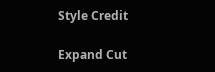Style Credit

Expand Cut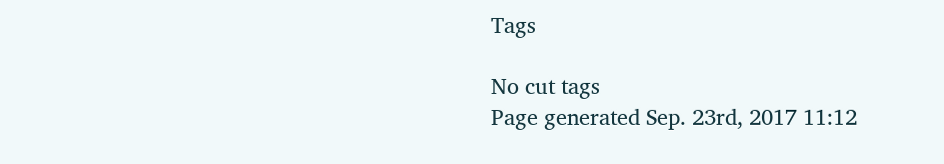Tags

No cut tags
Page generated Sep. 23rd, 2017 11:12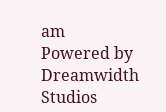am
Powered by Dreamwidth Studios